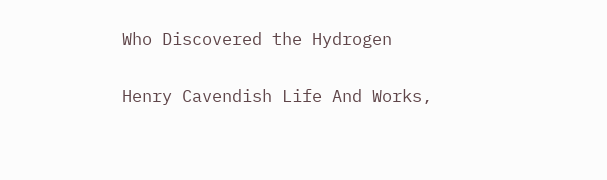Who Discovered the Hydrogen

Henry Cavendish Life And Works,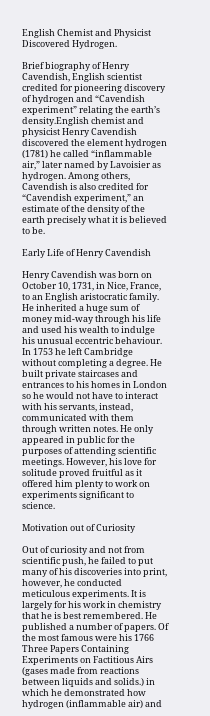English Chemist and Physicist Discovered Hydrogen.

Brief biography of Henry Cavendish, English scientist credited for pioneering discovery of hydrogen and “Cavendish experiment” relating the earth’s density.English chemist and physicist Henry Cavendish discovered the element hydrogen (1781) he called “inflammable air,” later named by Lavoisier as hydrogen. Among others, Cavendish is also credited for “Cavendish experiment,” an estimate of the density of the earth precisely what it is believed to be.

Early Life of Henry Cavendish

Henry Cavendish was born on October 10, 1731, in Nice, France, to an English aristocratic family. He inherited a huge sum of money mid-way through his life and used his wealth to indulge his unusual eccentric behaviour. In 1753 he left Cambridge without completing a degree. He built private staircases and entrances to his homes in London so he would not have to interact with his servants, instead, communicated with them through written notes. He only appeared in public for the purposes of attending scientific meetings. However, his love for solitude proved fruitful as it offered him plenty to work on experiments significant to science.

Motivation out of Curiosity

Out of curiosity and not from scientific push, he failed to put many of his discoveries into print, however, he conducted meticulous experiments. It is largely for his work in chemistry that he is best remembered. He published a number of papers. Of the most famous were his 1766 Three Papers Containing Experiments on Factitious Airs (gases made from reactions between liquids and solids.) in which he demonstrated how hydrogen (inflammable air) and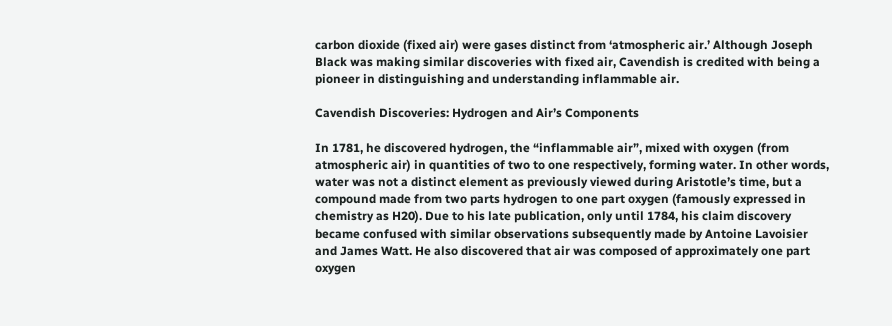carbon dioxide (fixed air) were gases distinct from ‘atmospheric air.’ Although Joseph Black was making similar discoveries with fixed air, Cavendish is credited with being a pioneer in distinguishing and understanding inflammable air.

Cavendish Discoveries: Hydrogen and Air’s Components

In 1781, he discovered hydrogen, the “inflammable air”, mixed with oxygen (from atmospheric air) in quantities of two to one respectively, forming water. In other words, water was not a distinct element as previously viewed during Aristotle’s time, but a compound made from two parts hydrogen to one part oxygen (famously expressed in chemistry as H20). Due to his late publication, only until 1784, his claim discovery became confused with similar observations subsequently made by Antoine Lavoisier and James Watt. He also discovered that air was composed of approximately one part oxygen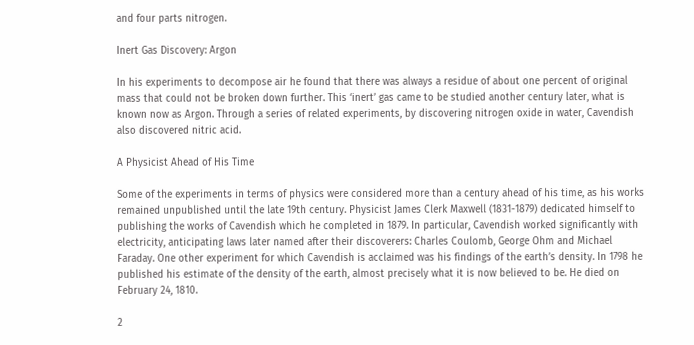and four parts nitrogen.

Inert Gas Discovery: Argon

In his experiments to decompose air he found that there was always a residue of about one percent of original mass that could not be broken down further. This ‘inert’ gas came to be studied another century later, what is known now as Argon. Through a series of related experiments, by discovering nitrogen oxide in water, Cavendish also discovered nitric acid.

A Physicist Ahead of His Time

Some of the experiments in terms of physics were considered more than a century ahead of his time, as his works remained unpublished until the late 19th century. Physicist James Clerk Maxwell (1831-1879) dedicated himself to publishing the works of Cavendish which he completed in 1879. In particular, Cavendish worked significantly with electricity, anticipating laws later named after their discoverers: Charles Coulomb, George Ohm and Michael Faraday. One other experiment for which Cavendish is acclaimed was his findings of the earth’s density. In 1798 he published his estimate of the density of the earth, almost precisely what it is now believed to be. He died on February 24, 1810.

2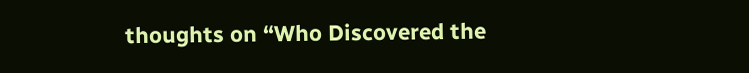thoughts on “Who Discovered the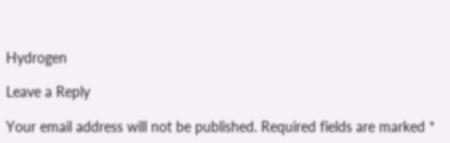Hydrogen

Leave a Reply

Your email address will not be published. Required fields are marked *